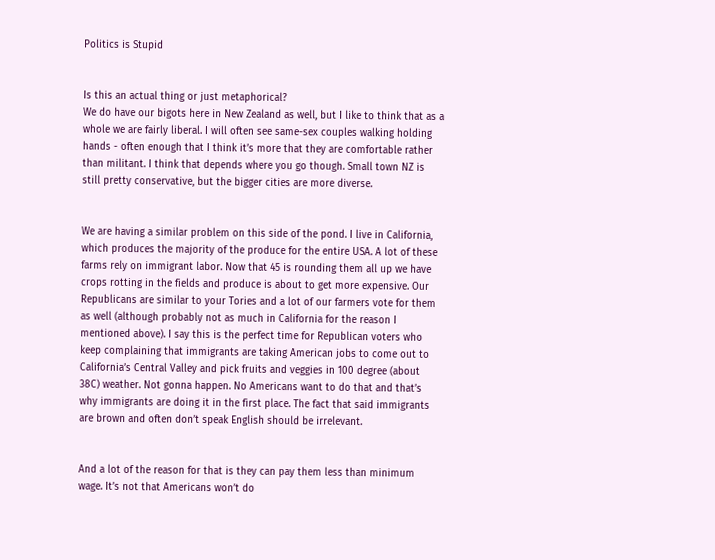Politics is Stupid


Is this an actual thing or just metaphorical?
We do have our bigots here in New Zealand as well, but I like to think that as a whole we are fairly liberal. I will often see same-sex couples walking holding hands - often enough that I think it’s more that they are comfortable rather than militant. I think that depends where you go though. Small town NZ is still pretty conservative, but the bigger cities are more diverse.


We are having a similar problem on this side of the pond. I live in California, which produces the majority of the produce for the entire USA. A lot of these farms rely on immigrant labor. Now that 45 is rounding them all up we have crops rotting in the fields and produce is about to get more expensive. Our Republicans are similar to your Tories and a lot of our farmers vote for them as well (although probably not as much in California for the reason I mentioned above). I say this is the perfect time for Republican voters who keep complaining that immigrants are taking American jobs to come out to California’s Central Valley and pick fruits and veggies in 100 degree (about 38C) weather. Not gonna happen. No Americans want to do that and that’s why immigrants are doing it in the first place. The fact that said immigrants are brown and often don’t speak English should be irrelevant.


And a lot of the reason for that is they can pay them less than minimum wage. It’s not that Americans won’t do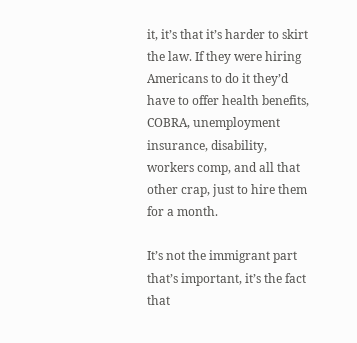it, it’s that it’s harder to skirt the law. If they were hiring Americans to do it they’d have to offer health benefits, COBRA, unemployment insurance, disability, workers comp, and all that other crap, just to hire them for a month.

It’s not the immigrant part that’s important, it’s the fact that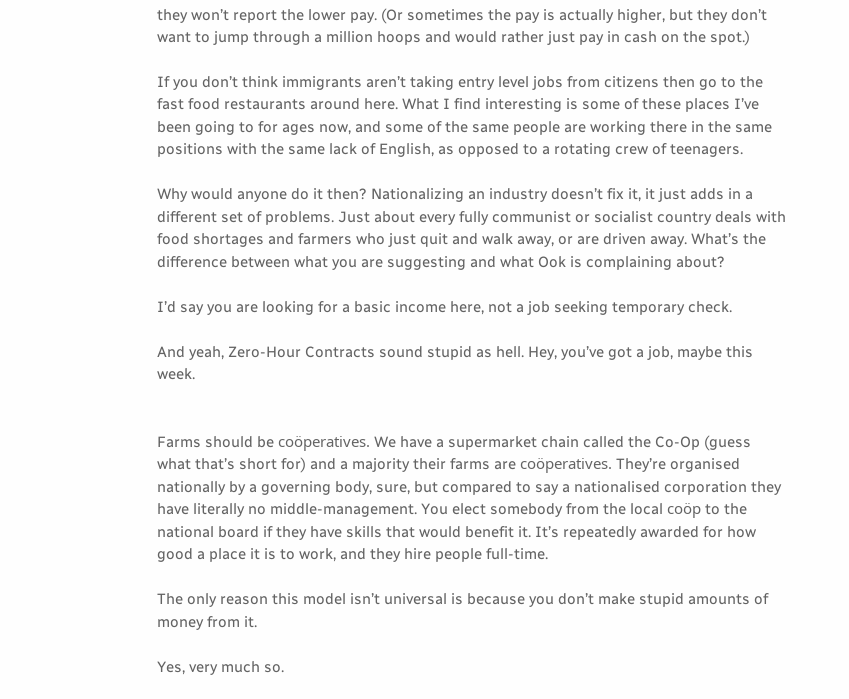they won’t report the lower pay. (Or sometimes the pay is actually higher, but they don’t want to jump through a million hoops and would rather just pay in cash on the spot.)

If you don’t think immigrants aren’t taking entry level jobs from citizens then go to the fast food restaurants around here. What I find interesting is some of these places I’ve been going to for ages now, and some of the same people are working there in the same positions with the same lack of English, as opposed to a rotating crew of teenagers.

Why would anyone do it then? Nationalizing an industry doesn’t fix it, it just adds in a different set of problems. Just about every fully communist or socialist country deals with food shortages and farmers who just quit and walk away, or are driven away. What’s the difference between what you are suggesting and what Ook is complaining about?

I’d say you are looking for a basic income here, not a job seeking temporary check.

And yeah, Zero-Hour Contracts sound stupid as hell. Hey, you’ve got a job, maybe this week.


Farms should be coöperatives. We have a supermarket chain called the Co-Op (guess what that’s short for) and a majority their farms are coöperatives. They’re organised nationally by a governing body, sure, but compared to say a nationalised corporation they have literally no middle-management. You elect somebody from the local coöp to the national board if they have skills that would benefit it. It’s repeatedly awarded for how good a place it is to work, and they hire people full-time.

The only reason this model isn’t universal is because you don’t make stupid amounts of money from it.

Yes, very much so.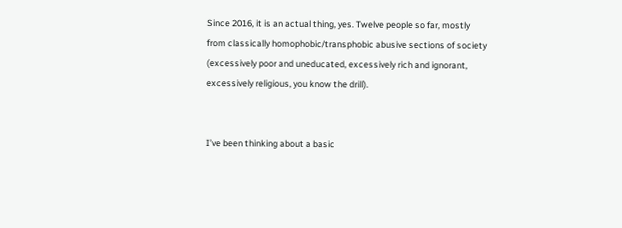Since 2016, it is an actual thing, yes. Twelve people so far, mostly from classically homophobic/transphobic abusive sections of society (excessively poor and uneducated, excessively rich and ignorant, excessively religious, you know the drill).


I’ve been thinking about a basic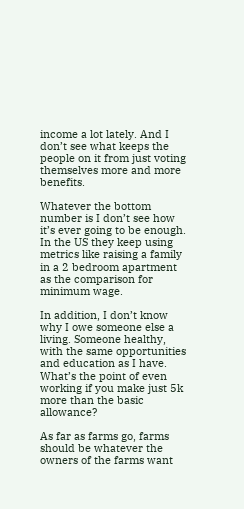income a lot lately. And I don’t see what keeps the people on it from just voting themselves more and more benefits.

Whatever the bottom number is I don’t see how it’s ever going to be enough. In the US they keep using metrics like raising a family in a 2 bedroom apartment as the comparison for minimum wage.

In addition, I don’t know why I owe someone else a living. Someone healthy, with the same opportunities and education as I have. What’s the point of even working if you make just 5k more than the basic allowance?

As far as farms go, farms should be whatever the owners of the farms want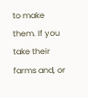to make them. If you take their farms and, or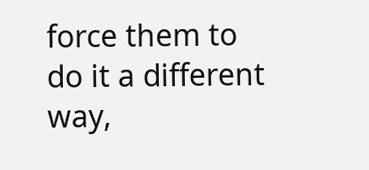force them to do it a different way,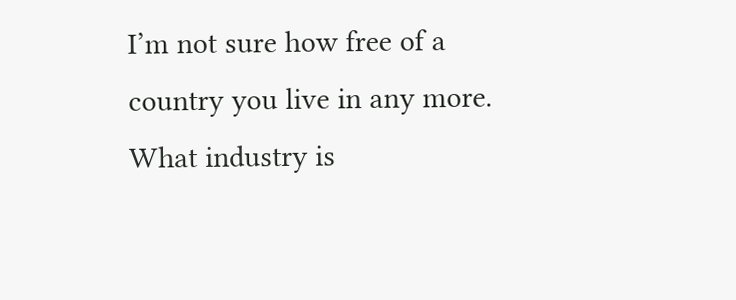I’m not sure how free of a country you live in any more. What industry is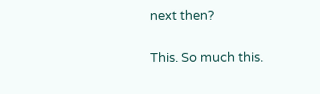next then?


This. So much this.